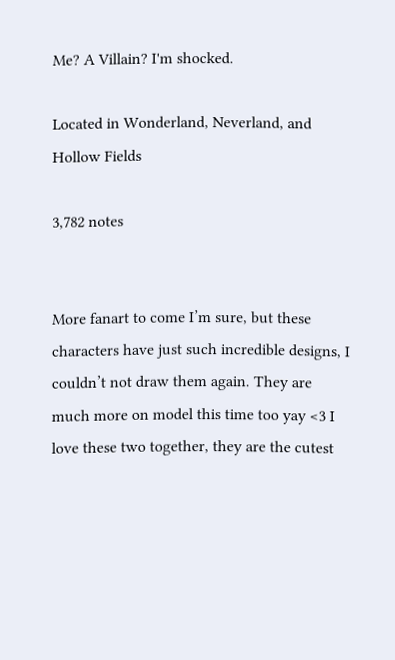Me? A Villain? I'm shocked.

Located in Wonderland, Neverland, and Hollow Fields

3,782 notes


More fanart to come I’m sure, but these characters have just such incredible designs, I couldn’t not draw them again. They are much more on model this time too yay <3 I love these two together, they are the cutest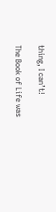thing, I can’t!

The Book of Life was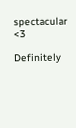spectacular <3

Definitely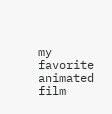my favorite animated film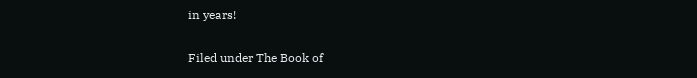in years!

Filed under The Book of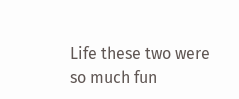Life these two were so much fun